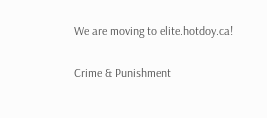We are moving to elite.hotdoy.ca!

Crime & Punishment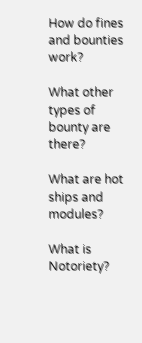How do fines and bounties work?

What other types of bounty are there?

What are hot ships and modules?

What is Notoriety?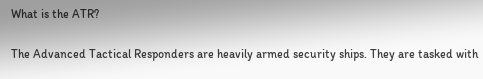What is the ATR?

The Advanced Tactical Responders are heavily armed security ships. They are tasked with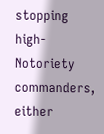stopping high-Notoriety commanders, either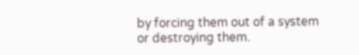by forcing them out of a system or destroying them.